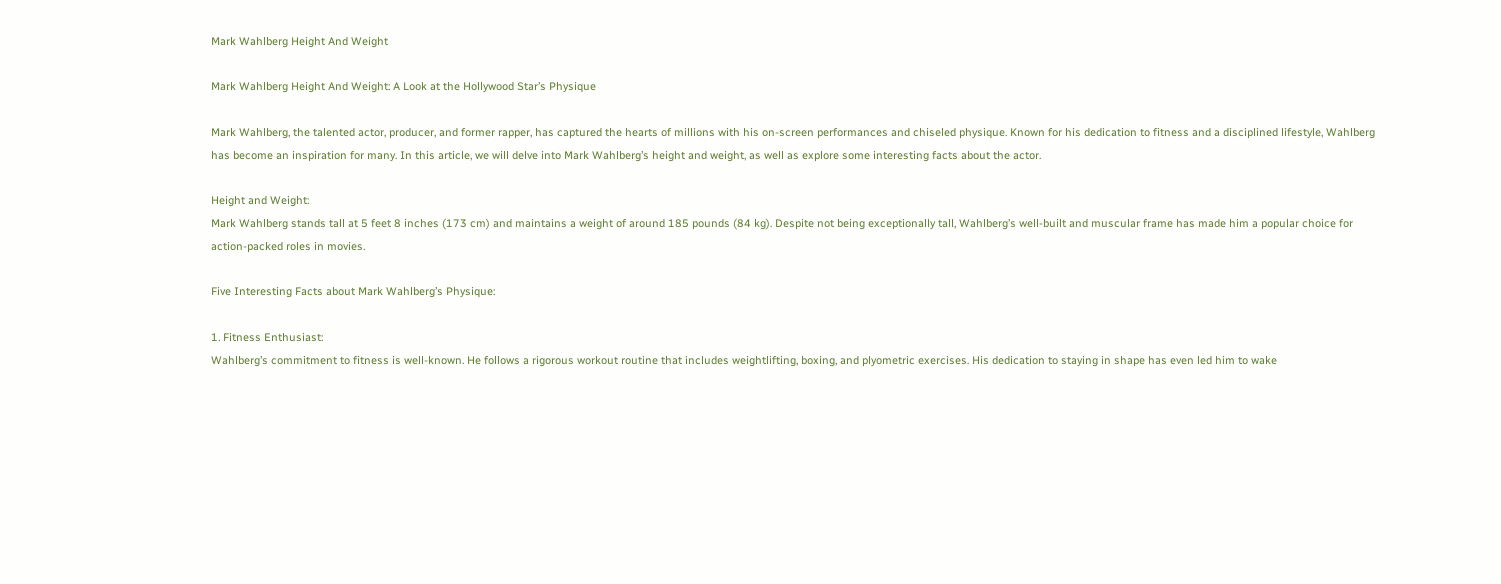Mark Wahlberg Height And Weight

Mark Wahlberg Height And Weight: A Look at the Hollywood Star’s Physique

Mark Wahlberg, the talented actor, producer, and former rapper, has captured the hearts of millions with his on-screen performances and chiseled physique. Known for his dedication to fitness and a disciplined lifestyle, Wahlberg has become an inspiration for many. In this article, we will delve into Mark Wahlberg’s height and weight, as well as explore some interesting facts about the actor.

Height and Weight:
Mark Wahlberg stands tall at 5 feet 8 inches (173 cm) and maintains a weight of around 185 pounds (84 kg). Despite not being exceptionally tall, Wahlberg’s well-built and muscular frame has made him a popular choice for action-packed roles in movies.

Five Interesting Facts about Mark Wahlberg’s Physique:

1. Fitness Enthusiast:
Wahlberg’s commitment to fitness is well-known. He follows a rigorous workout routine that includes weightlifting, boxing, and plyometric exercises. His dedication to staying in shape has even led him to wake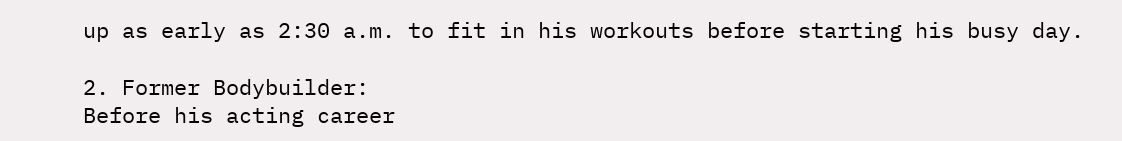up as early as 2:30 a.m. to fit in his workouts before starting his busy day.

2. Former Bodybuilder:
Before his acting career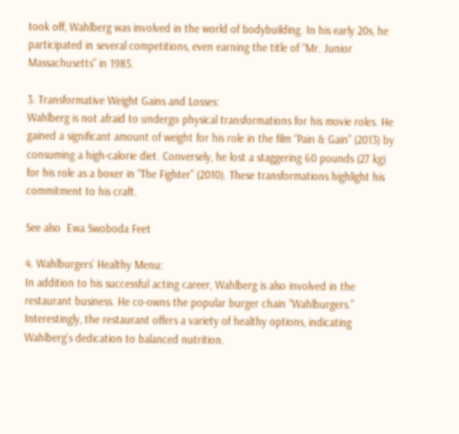took off, Wahlberg was involved in the world of bodybuilding. In his early 20s, he participated in several competitions, even earning the title of “Mr. Junior Massachusetts” in 1985.

3. Transformative Weight Gains and Losses:
Wahlberg is not afraid to undergo physical transformations for his movie roles. He gained a significant amount of weight for his role in the film “Pain & Gain” (2013) by consuming a high-calorie diet. Conversely, he lost a staggering 60 pounds (27 kg) for his role as a boxer in “The Fighter” (2010). These transformations highlight his commitment to his craft.

See also  Ewa Swoboda Feet

4. Wahlburgers’ Healthy Menu:
In addition to his successful acting career, Wahlberg is also involved in the restaurant business. He co-owns the popular burger chain “Wahlburgers.” Interestingly, the restaurant offers a variety of healthy options, indicating Wahlberg’s dedication to balanced nutrition.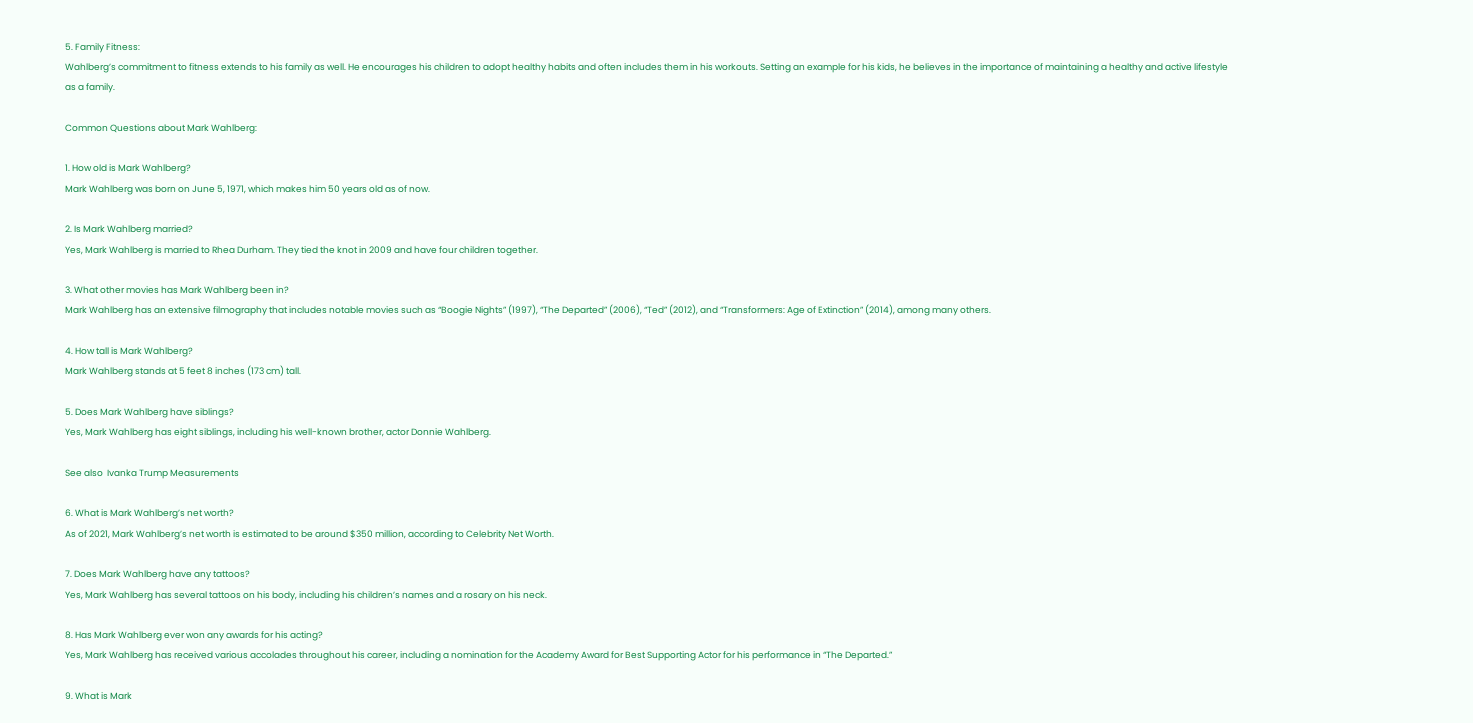5. Family Fitness:
Wahlberg’s commitment to fitness extends to his family as well. He encourages his children to adopt healthy habits and often includes them in his workouts. Setting an example for his kids, he believes in the importance of maintaining a healthy and active lifestyle as a family.

Common Questions about Mark Wahlberg:

1. How old is Mark Wahlberg?
Mark Wahlberg was born on June 5, 1971, which makes him 50 years old as of now.

2. Is Mark Wahlberg married?
Yes, Mark Wahlberg is married to Rhea Durham. They tied the knot in 2009 and have four children together.

3. What other movies has Mark Wahlberg been in?
Mark Wahlberg has an extensive filmography that includes notable movies such as “Boogie Nights” (1997), “The Departed” (2006), “Ted” (2012), and “Transformers: Age of Extinction” (2014), among many others.

4. How tall is Mark Wahlberg?
Mark Wahlberg stands at 5 feet 8 inches (173 cm) tall.

5. Does Mark Wahlberg have siblings?
Yes, Mark Wahlberg has eight siblings, including his well-known brother, actor Donnie Wahlberg.

See also  Ivanka Trump Measurements

6. What is Mark Wahlberg’s net worth?
As of 2021, Mark Wahlberg’s net worth is estimated to be around $350 million, according to Celebrity Net Worth.

7. Does Mark Wahlberg have any tattoos?
Yes, Mark Wahlberg has several tattoos on his body, including his children’s names and a rosary on his neck.

8. Has Mark Wahlberg ever won any awards for his acting?
Yes, Mark Wahlberg has received various accolades throughout his career, including a nomination for the Academy Award for Best Supporting Actor for his performance in “The Departed.”

9. What is Mark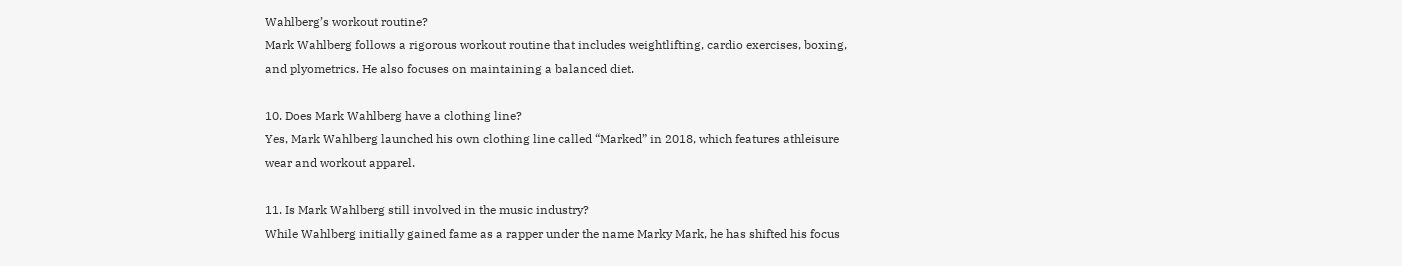Wahlberg’s workout routine?
Mark Wahlberg follows a rigorous workout routine that includes weightlifting, cardio exercises, boxing, and plyometrics. He also focuses on maintaining a balanced diet.

10. Does Mark Wahlberg have a clothing line?
Yes, Mark Wahlberg launched his own clothing line called “Marked” in 2018, which features athleisure wear and workout apparel.

11. Is Mark Wahlberg still involved in the music industry?
While Wahlberg initially gained fame as a rapper under the name Marky Mark, he has shifted his focus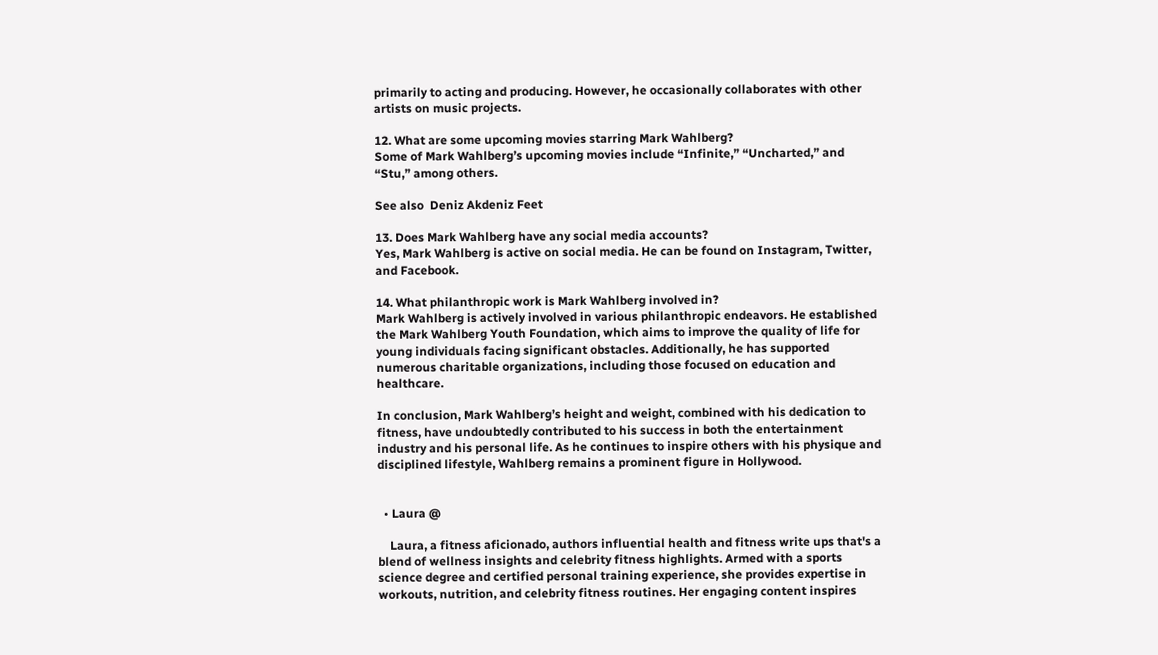primarily to acting and producing. However, he occasionally collaborates with other artists on music projects.

12. What are some upcoming movies starring Mark Wahlberg?
Some of Mark Wahlberg’s upcoming movies include “Infinite,” “Uncharted,” and “Stu,” among others.

See also  Deniz Akdeniz Feet

13. Does Mark Wahlberg have any social media accounts?
Yes, Mark Wahlberg is active on social media. He can be found on Instagram, Twitter, and Facebook.

14. What philanthropic work is Mark Wahlberg involved in?
Mark Wahlberg is actively involved in various philanthropic endeavors. He established the Mark Wahlberg Youth Foundation, which aims to improve the quality of life for young individuals facing significant obstacles. Additionally, he has supported numerous charitable organizations, including those focused on education and healthcare.

In conclusion, Mark Wahlberg’s height and weight, combined with his dedication to fitness, have undoubtedly contributed to his success in both the entertainment industry and his personal life. As he continues to inspire others with his physique and disciplined lifestyle, Wahlberg remains a prominent figure in Hollywood.


  • Laura @

    Laura, a fitness aficionado, authors influential health and fitness write ups that's a blend of wellness insights and celebrity fitness highlights. Armed with a sports science degree and certified personal training experience, she provides expertise in workouts, nutrition, and celebrity fitness routines. Her engaging content inspires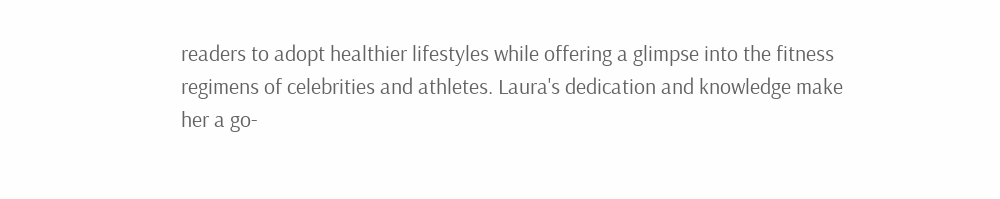readers to adopt healthier lifestyles while offering a glimpse into the fitness regimens of celebrities and athletes. Laura's dedication and knowledge make her a go-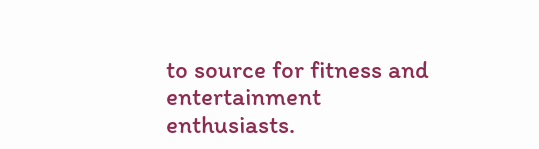to source for fitness and entertainment enthusiasts.